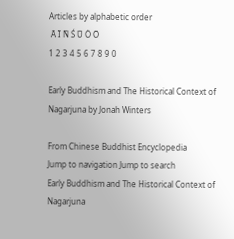Articles by alphabetic order
 Ā Ī Ñ Ś Ū Ö Ō
1 2 3 4 5 6 7 8 9 0

Early Buddhism and The Historical Context of Nagarjuna by Jonah Winters

From Chinese Buddhist Encyclopedia
Jump to navigation Jump to search
Early Buddhism and The Historical Context of Nagarjuna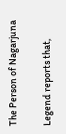The Person of Nagarjuna

Legend reports that,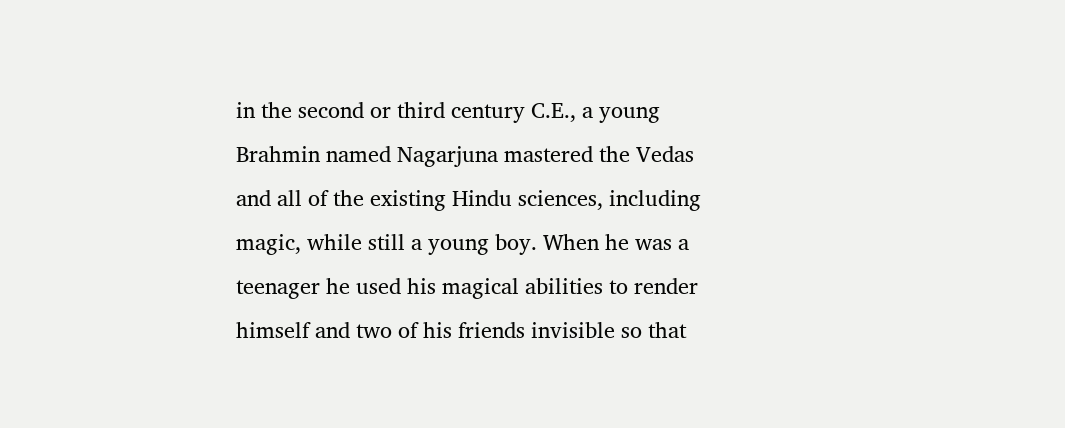in the second or third century C.E., a young Brahmin named Nagarjuna mastered the Vedas and all of the existing Hindu sciences, including magic, while still a young boy. When he was a teenager he used his magical abilities to render himself and two of his friends invisible so that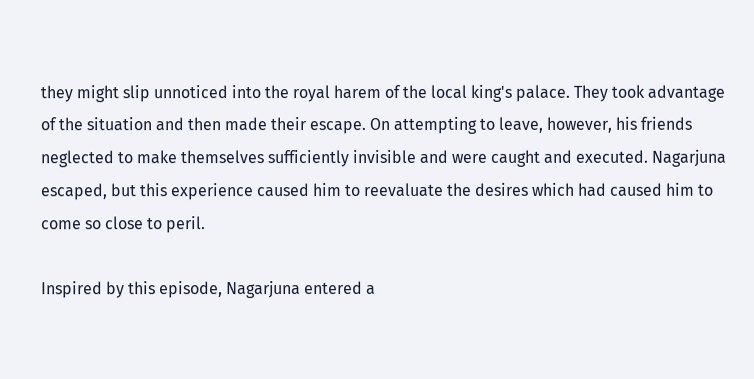they might slip unnoticed into the royal harem of the local king's palace. They took advantage of the situation and then made their escape. On attempting to leave, however, his friends neglected to make themselves sufficiently invisible and were caught and executed. Nagarjuna escaped, but this experience caused him to reevaluate the desires which had caused him to come so close to peril.

Inspired by this episode, Nagarjuna entered a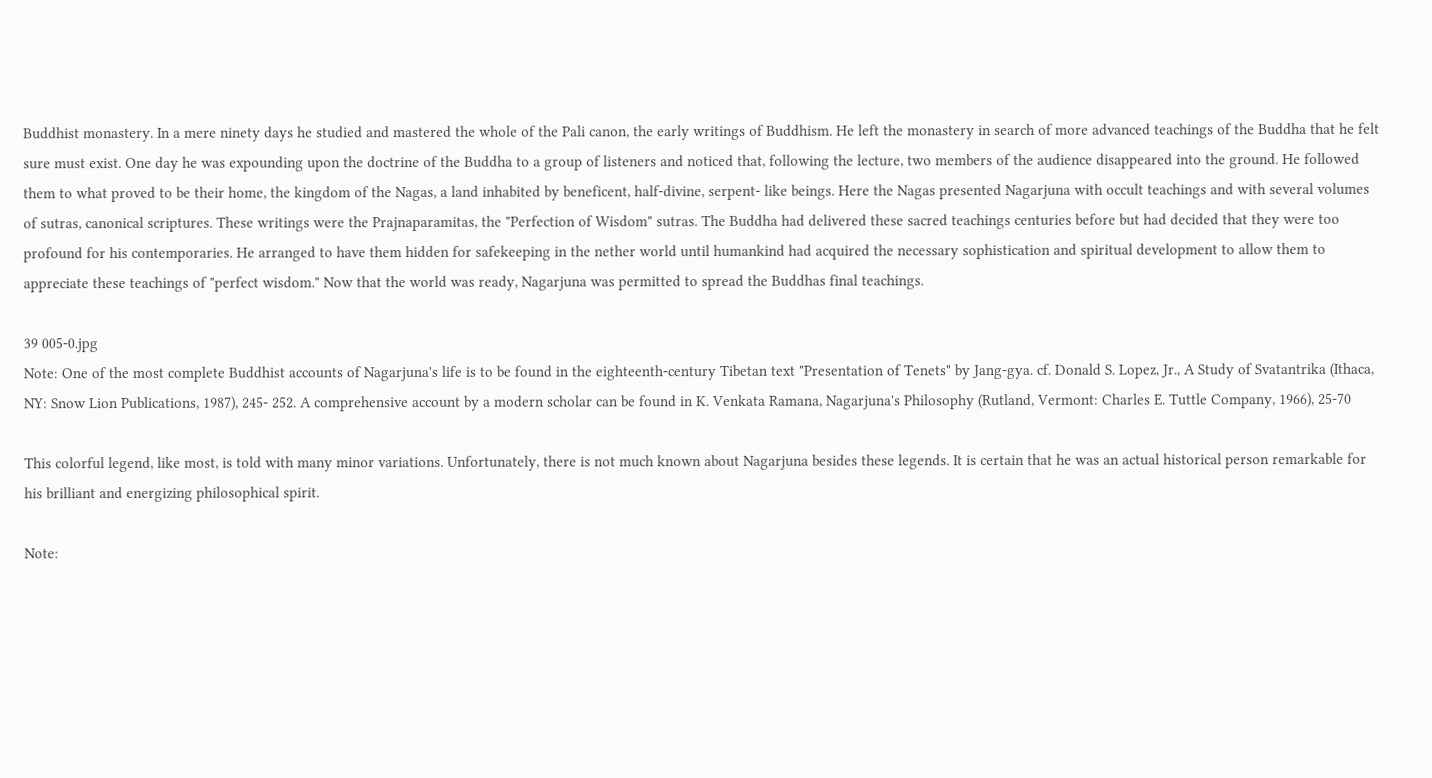Buddhist monastery. In a mere ninety days he studied and mastered the whole of the Pali canon, the early writings of Buddhism. He left the monastery in search of more advanced teachings of the Buddha that he felt sure must exist. One day he was expounding upon the doctrine of the Buddha to a group of listeners and noticed that, following the lecture, two members of the audience disappeared into the ground. He followed them to what proved to be their home, the kingdom of the Nagas, a land inhabited by beneficent, half-divine, serpent- like beings. Here the Nagas presented Nagarjuna with occult teachings and with several volumes of sutras, canonical scriptures. These writings were the Prajnaparamitas, the "Perfection of Wisdom" sutras. The Buddha had delivered these sacred teachings centuries before but had decided that they were too profound for his contemporaries. He arranged to have them hidden for safekeeping in the nether world until humankind had acquired the necessary sophistication and spiritual development to allow them to appreciate these teachings of "perfect wisdom." Now that the world was ready, Nagarjuna was permitted to spread the Buddhas final teachings.

39 005-0.jpg
Note: One of the most complete Buddhist accounts of Nagarjuna's life is to be found in the eighteenth-century Tibetan text "Presentation of Tenets" by Jang-gya. cf. Donald S. Lopez, Jr., A Study of Svatantrika (Ithaca, NY: Snow Lion Publications, 1987), 245- 252. A comprehensive account by a modern scholar can be found in K. Venkata Ramana, Nagarjuna's Philosophy (Rutland, Vermont: Charles E. Tuttle Company, 1966), 25-70

This colorful legend, like most, is told with many minor variations. Unfortunately, there is not much known about Nagarjuna besides these legends. It is certain that he was an actual historical person remarkable for his brilliant and energizing philosophical spirit.

Note: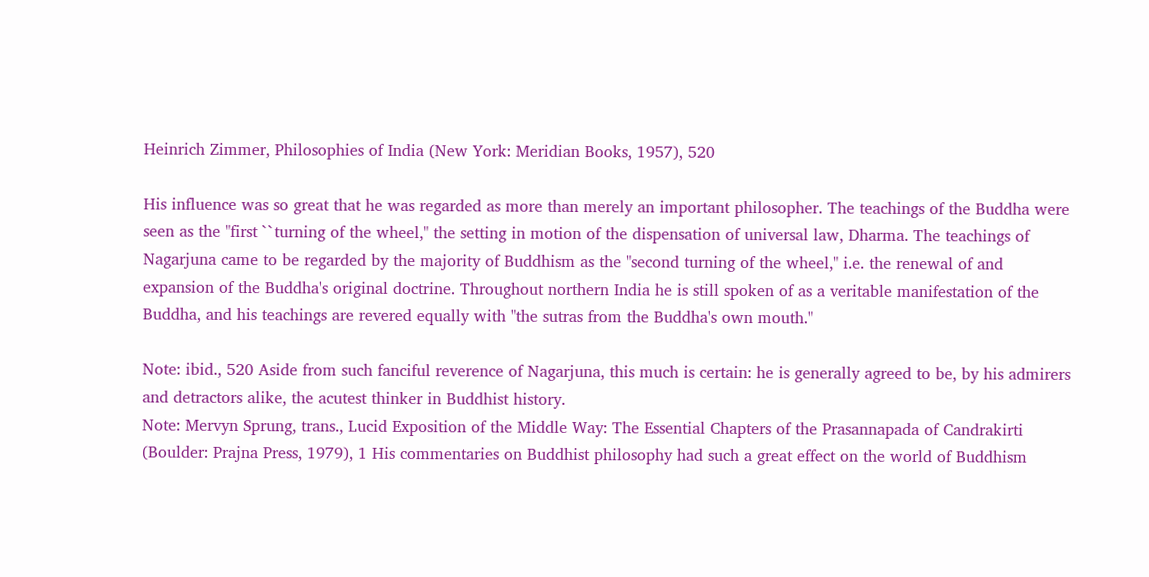Heinrich Zimmer, Philosophies of India (New York: Meridian Books, 1957), 520

His influence was so great that he was regarded as more than merely an important philosopher. The teachings of the Buddha were seen as the "first ``turning of the wheel," the setting in motion of the dispensation of universal law, Dharma. The teachings of Nagarjuna came to be regarded by the majority of Buddhism as the "second turning of the wheel," i.e. the renewal of and expansion of the Buddha's original doctrine. Throughout northern India he is still spoken of as a veritable manifestation of the Buddha, and his teachings are revered equally with "the sutras from the Buddha's own mouth."

Note: ibid., 520 Aside from such fanciful reverence of Nagarjuna, this much is certain: he is generally agreed to be, by his admirers and detractors alike, the acutest thinker in Buddhist history.
Note: Mervyn Sprung, trans., Lucid Exposition of the Middle Way: The Essential Chapters of the Prasannapada of Candrakirti (Boulder: Prajna Press, 1979), 1 His commentaries on Buddhist philosophy had such a great effect on the world of Buddhism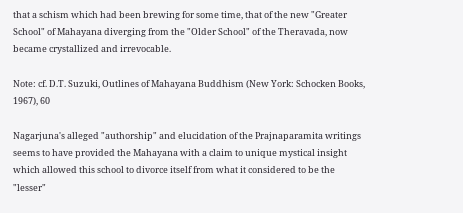that a schism which had been brewing for some time, that of the new "Greater School" of Mahayana diverging from the "Older School" of the Theravada, now became crystallized and irrevocable.

Note: cf. D.T. Suzuki, Outlines of Mahayana Buddhism (New York: Schocken Books, 1967), 60

Nagarjuna's alleged "authorship" and elucidation of the Prajnaparamita writings seems to have provided the Mahayana with a claim to unique mystical insight which allowed this school to divorce itself from what it considered to be the "lesser"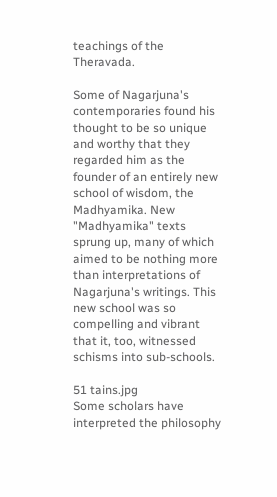teachings of the Theravada.

Some of Nagarjuna's contemporaries found his thought to be so unique and worthy that they regarded him as the founder of an entirely new school of wisdom, the Madhyamika. New "Madhyamika" texts sprung up, many of which aimed to be nothing more than interpretations of Nagarjuna's writings. This new school was so compelling and vibrant that it, too, witnessed schisms into sub-schools.

51 tains.jpg
Some scholars have interpreted the philosophy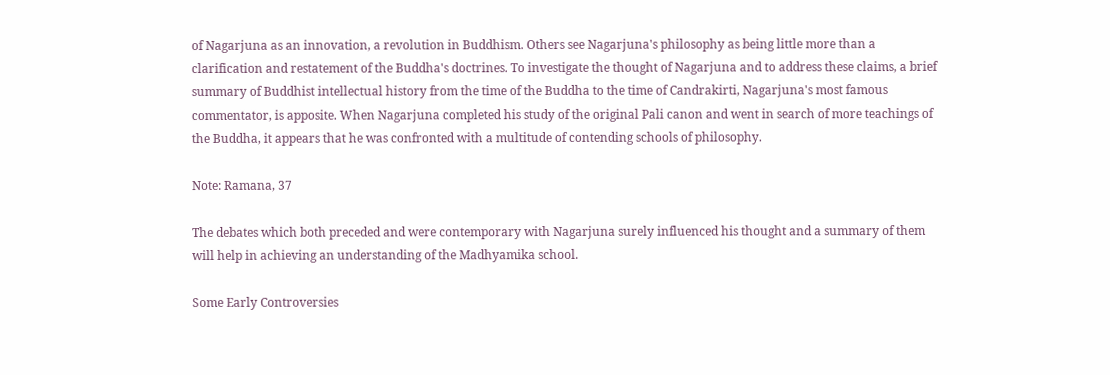of Nagarjuna as an innovation, a revolution in Buddhism. Others see Nagarjuna's philosophy as being little more than a clarification and restatement of the Buddha's doctrines. To investigate the thought of Nagarjuna and to address these claims, a brief summary of Buddhist intellectual history from the time of the Buddha to the time of Candrakirti, Nagarjuna's most famous commentator, is apposite. When Nagarjuna completed his study of the original Pali canon and went in search of more teachings of the Buddha, it appears that he was confronted with a multitude of contending schools of philosophy.

Note: Ramana, 37

The debates which both preceded and were contemporary with Nagarjuna surely influenced his thought and a summary of them will help in achieving an understanding of the Madhyamika school.

Some Early Controversies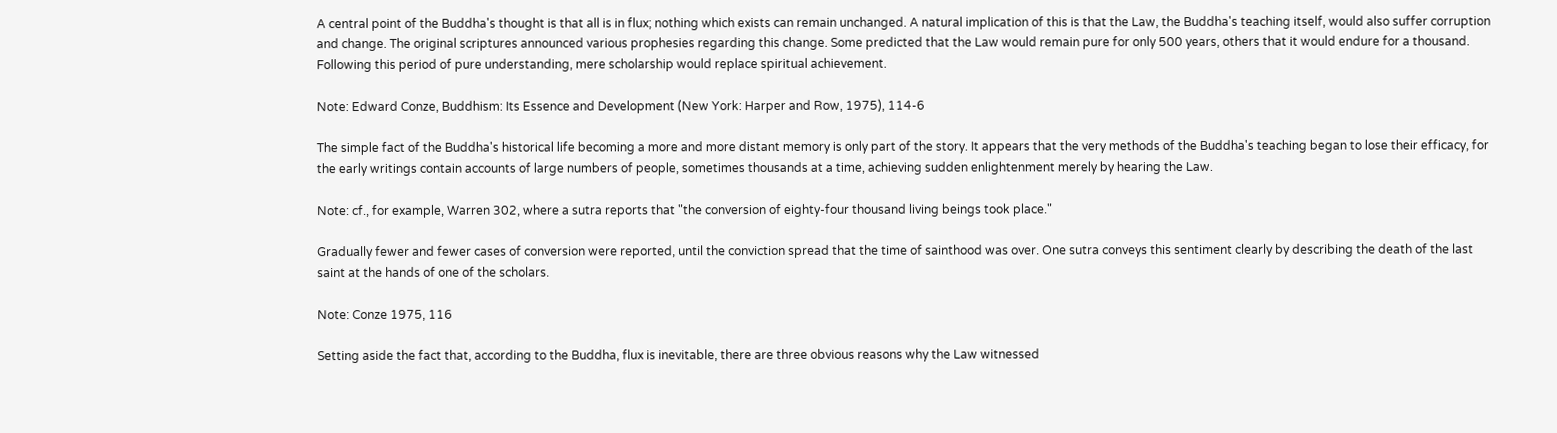A central point of the Buddha's thought is that all is in flux; nothing which exists can remain unchanged. A natural implication of this is that the Law, the Buddha's teaching itself, would also suffer corruption and change. The original scriptures announced various prophesies regarding this change. Some predicted that the Law would remain pure for only 500 years, others that it would endure for a thousand. Following this period of pure understanding, mere scholarship would replace spiritual achievement.

Note: Edward Conze, Buddhism: Its Essence and Development (New York: Harper and Row, 1975), 114-6

The simple fact of the Buddha's historical life becoming a more and more distant memory is only part of the story. It appears that the very methods of the Buddha's teaching began to lose their efficacy, for the early writings contain accounts of large numbers of people, sometimes thousands at a time, achieving sudden enlightenment merely by hearing the Law.

Note: cf., for example, Warren 302, where a sutra reports that "the conversion of eighty-four thousand living beings took place."

Gradually fewer and fewer cases of conversion were reported, until the conviction spread that the time of sainthood was over. One sutra conveys this sentiment clearly by describing the death of the last saint at the hands of one of the scholars.

Note: Conze 1975, 116

Setting aside the fact that, according to the Buddha, flux is inevitable, there are three obvious reasons why the Law witnessed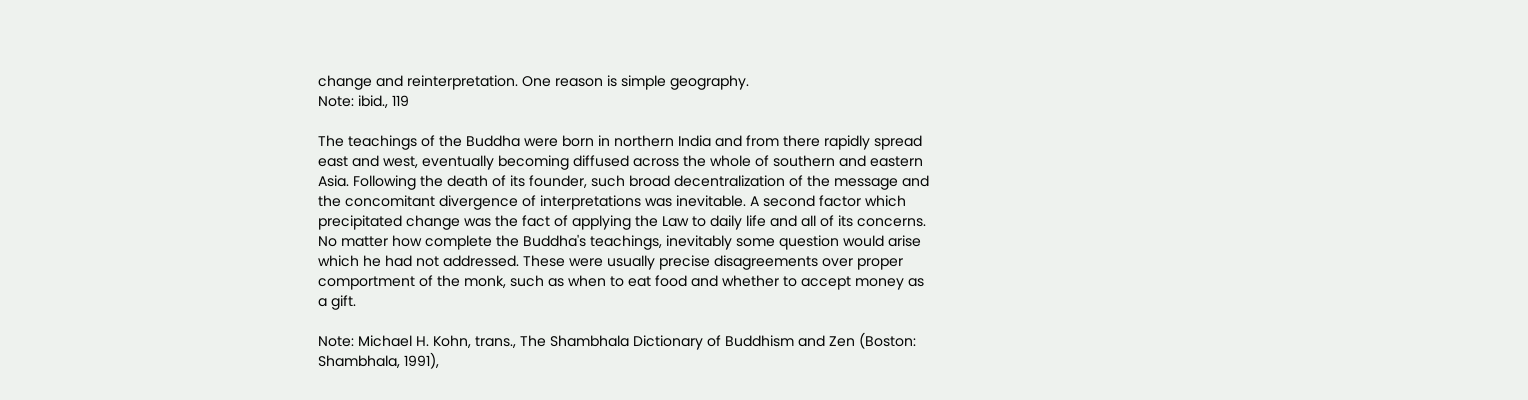change and reinterpretation. One reason is simple geography.
Note: ibid., 119

The teachings of the Buddha were born in northern India and from there rapidly spread east and west, eventually becoming diffused across the whole of southern and eastern Asia. Following the death of its founder, such broad decentralization of the message and the concomitant divergence of interpretations was inevitable. A second factor which precipitated change was the fact of applying the Law to daily life and all of its concerns. No matter how complete the Buddha's teachings, inevitably some question would arise which he had not addressed. These were usually precise disagreements over proper comportment of the monk, such as when to eat food and whether to accept money as a gift.

Note: Michael H. Kohn, trans., The Shambhala Dictionary of Buddhism and Zen (Boston: Shambhala, 1991),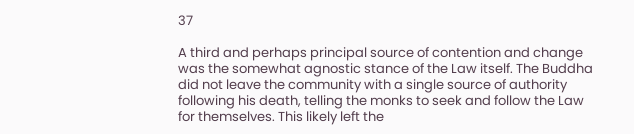37

A third and perhaps principal source of contention and change was the somewhat agnostic stance of the Law itself. The Buddha did not leave the community with a single source of authority following his death, telling the monks to seek and follow the Law for themselves. This likely left the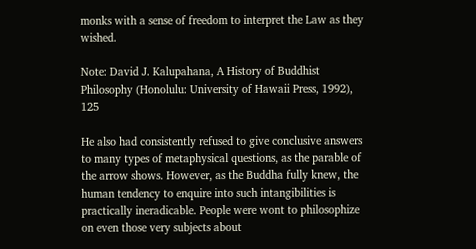monks with a sense of freedom to interpret the Law as they wished.

Note: David J. Kalupahana, A History of Buddhist Philosophy (Honolulu: University of Hawaii Press, 1992), 125

He also had consistently refused to give conclusive answers to many types of metaphysical questions, as the parable of the arrow shows. However, as the Buddha fully knew, the human tendency to enquire into such intangibilities is practically ineradicable. People were wont to philosophize on even those very subjects about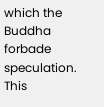which the Buddha forbade speculation. This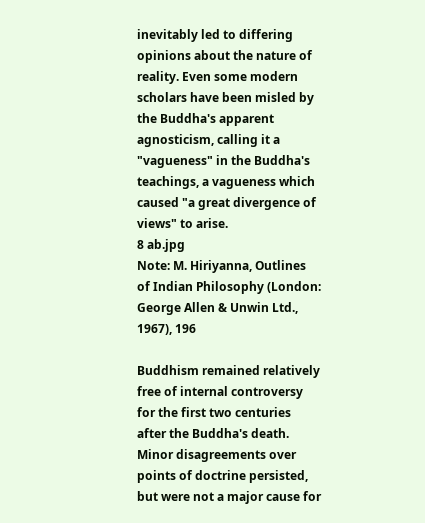inevitably led to differing opinions about the nature of reality. Even some modern scholars have been misled by the Buddha's apparent agnosticism, calling it a "vagueness" in the Buddha's teachings, a vagueness which caused "a great divergence of views" to arise.
8 ab.jpg
Note: M. Hiriyanna, Outlines of Indian Philosophy (London: George Allen & Unwin Ltd., 1967), 196

Buddhism remained relatively free of internal controversy for the first two centuries after the Buddha's death. Minor disagreements over points of doctrine persisted, but were not a major cause for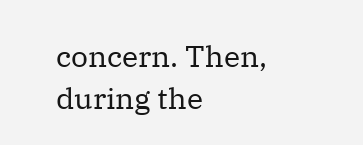concern. Then, during the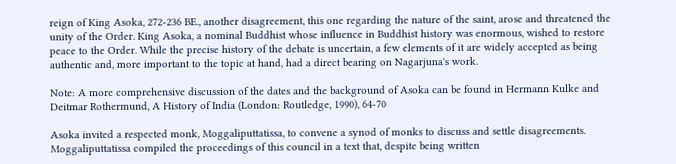reign of King Asoka, 272-236 BE., another disagreement, this one regarding the nature of the saint, arose and threatened the unity of the Order. King Asoka, a nominal Buddhist whose influence in Buddhist history was enormous, wished to restore peace to the Order. While the precise history of the debate is uncertain, a few elements of it are widely accepted as being authentic and, more important to the topic at hand, had a direct bearing on Nagarjuna's work.

Note: A more comprehensive discussion of the dates and the background of Asoka can be found in Hermann Kulke and Deitmar Rothermund, A History of India (London: Routledge, 1990), 64-70

Asoka invited a respected monk, Moggaliputtatissa, to convene a synod of monks to discuss and settle disagreements. Moggaliputtatissa compiled the proceedings of this council in a text that, despite being written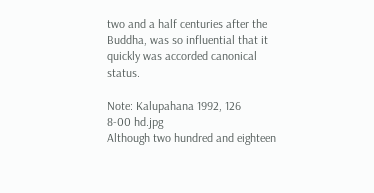two and a half centuries after the Buddha, was so influential that it quickly was accorded canonical status.

Note: Kalupahana 1992, 126
8-00 hd.jpg
Although two hundred and eighteen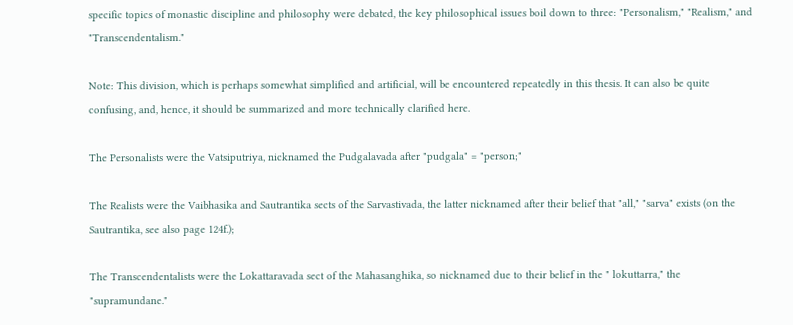specific topics of monastic discipline and philosophy were debated, the key philosophical issues boil down to three: "Personalism," "Realism," and "Transcendentalism."

Note: This division, which is perhaps somewhat simplified and artificial, will be encountered repeatedly in this thesis. It can also be quite confusing, and, hence, it should be summarized and more technically clarified here.

The Personalists were the Vatsiputriya, nicknamed the Pudgalavada after "pudgala" = "person;"

The Realists were the Vaibhasika and Sautrantika sects of the Sarvastivada, the latter nicknamed after their belief that "all," "sarva" exists (on the Sautrantika, see also page 124f.);

The Transcendentalists were the Lokattaravada sect of the Mahasanghika, so nicknamed due to their belief in the " lokuttarra," the "supramundane."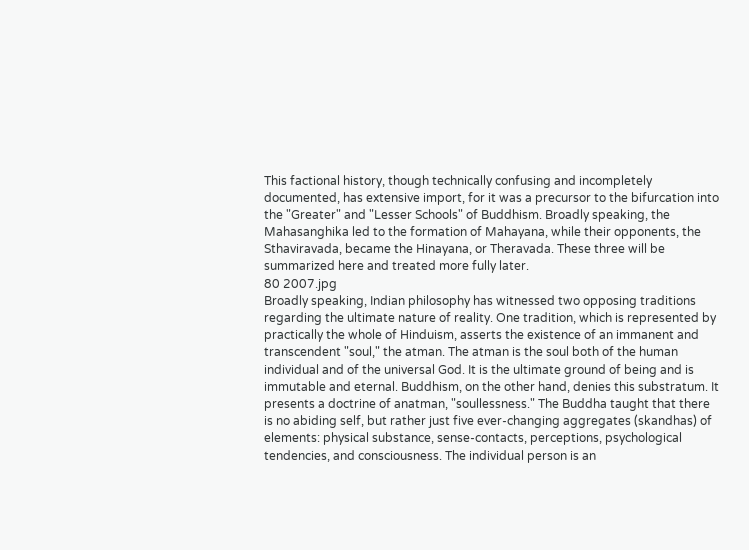This factional history, though technically confusing and incompletely documented, has extensive import, for it was a precursor to the bifurcation into the "Greater" and "Lesser Schools" of Buddhism. Broadly speaking, the Mahasanghika led to the formation of Mahayana, while their opponents, the Sthaviravada, became the Hinayana, or Theravada. These three will be summarized here and treated more fully later.
80 2007.jpg
Broadly speaking, Indian philosophy has witnessed two opposing traditions regarding the ultimate nature of reality. One tradition, which is represented by practically the whole of Hinduism, asserts the existence of an immanent and transcendent "soul," the atman. The atman is the soul both of the human individual and of the universal God. It is the ultimate ground of being and is immutable and eternal. Buddhism, on the other hand, denies this substratum. It presents a doctrine of anatman, "soullessness." The Buddha taught that there is no abiding self, but rather just five ever-changing aggregates (skandhas) of elements: physical substance, sense-contacts, perceptions, psychological tendencies, and consciousness. The individual person is an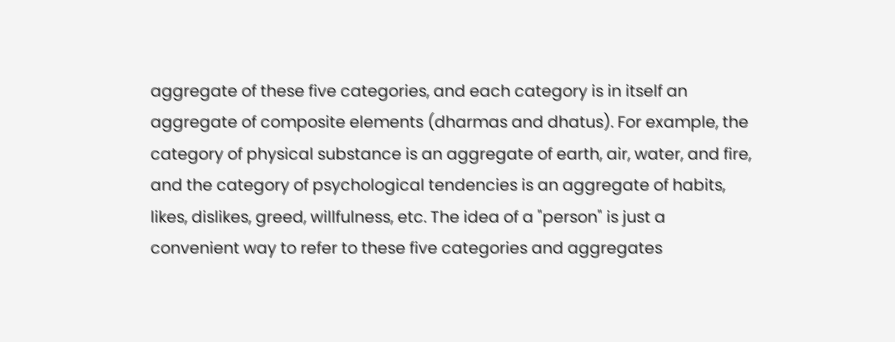aggregate of these five categories, and each category is in itself an aggregate of composite elements (dharmas and dhatus). For example, the category of physical substance is an aggregate of earth, air, water, and fire, and the category of psychological tendencies is an aggregate of habits, likes, dislikes, greed, willfulness, etc. The idea of a "person" is just a convenient way to refer to these five categories and aggregates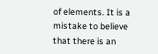of elements. It is a mistake to believe that there is an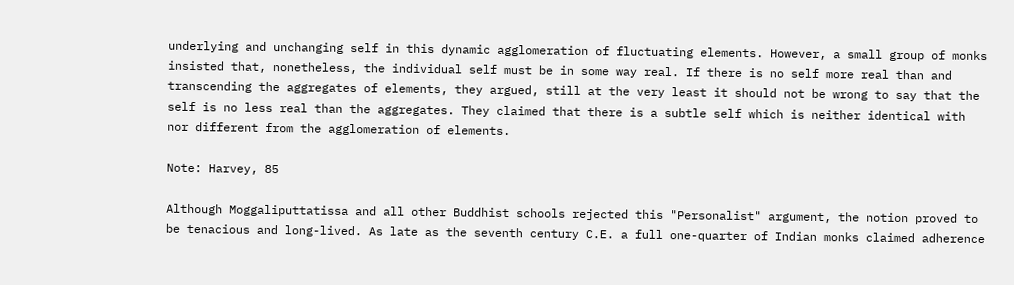underlying and unchanging self in this dynamic agglomeration of fluctuating elements. However, a small group of monks insisted that, nonetheless, the individual self must be in some way real. If there is no self more real than and transcending the aggregates of elements, they argued, still at the very least it should not be wrong to say that the self is no less real than the aggregates. They claimed that there is a subtle self which is neither identical with nor different from the agglomeration of elements.

Note: Harvey, 85

Although Moggaliputtatissa and all other Buddhist schools rejected this "Personalist" argument, the notion proved to be tenacious and long-lived. As late as the seventh century C.E. a full one-quarter of Indian monks claimed adherence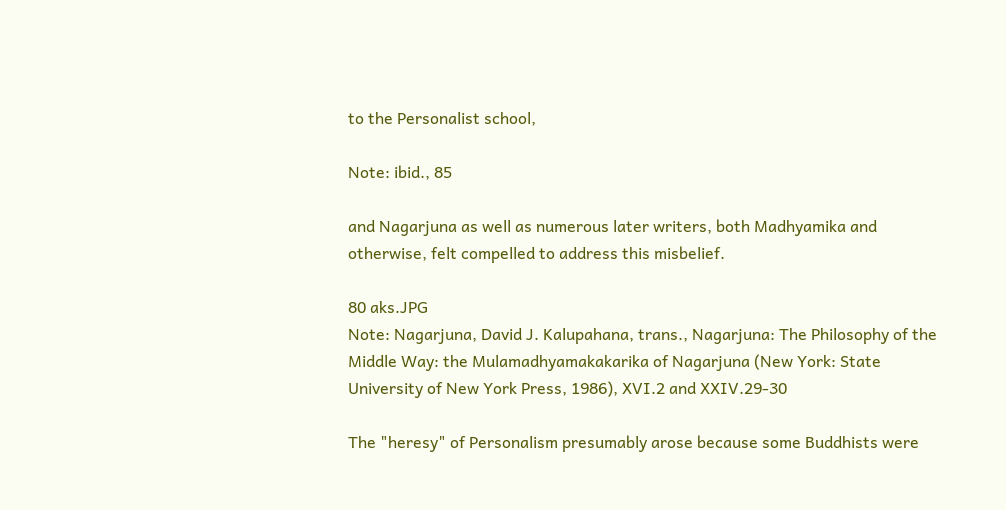to the Personalist school,

Note: ibid., 85

and Nagarjuna as well as numerous later writers, both Madhyamika and otherwise, felt compelled to address this misbelief.

80 aks.JPG
Note: Nagarjuna, David J. Kalupahana, trans., Nagarjuna: The Philosophy of the Middle Way: the Mulamadhyamakakarika of Nagarjuna (New York: State University of New York Press, 1986), XVI.2 and XXIV.29-30

The "heresy" of Personalism presumably arose because some Buddhists were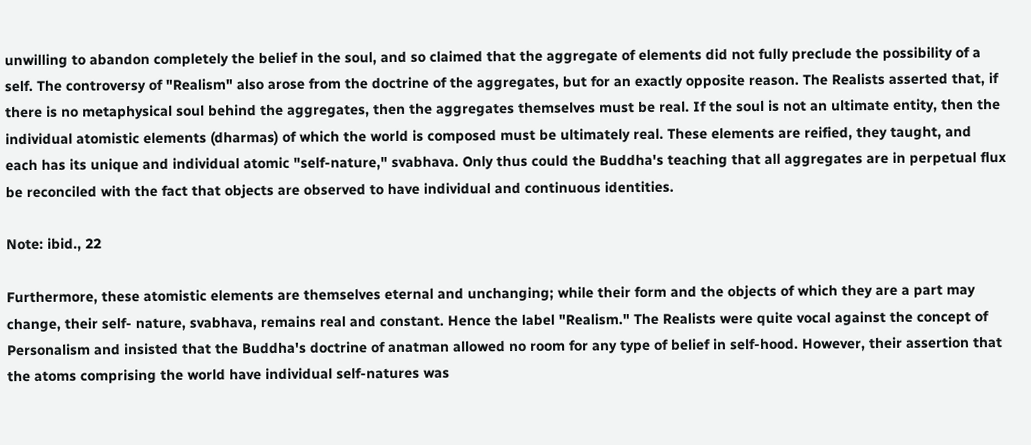unwilling to abandon completely the belief in the soul, and so claimed that the aggregate of elements did not fully preclude the possibility of a self. The controversy of "Realism" also arose from the doctrine of the aggregates, but for an exactly opposite reason. The Realists asserted that, if there is no metaphysical soul behind the aggregates, then the aggregates themselves must be real. If the soul is not an ultimate entity, then the individual atomistic elements (dharmas) of which the world is composed must be ultimately real. These elements are reified, they taught, and each has its unique and individual atomic "self-nature," svabhava. Only thus could the Buddha's teaching that all aggregates are in perpetual flux be reconciled with the fact that objects are observed to have individual and continuous identities.

Note: ibid., 22

Furthermore, these atomistic elements are themselves eternal and unchanging; while their form and the objects of which they are a part may change, their self- nature, svabhava, remains real and constant. Hence the label "Realism." The Realists were quite vocal against the concept of Personalism and insisted that the Buddha's doctrine of anatman allowed no room for any type of belief in self-hood. However, their assertion that the atoms comprising the world have individual self-natures was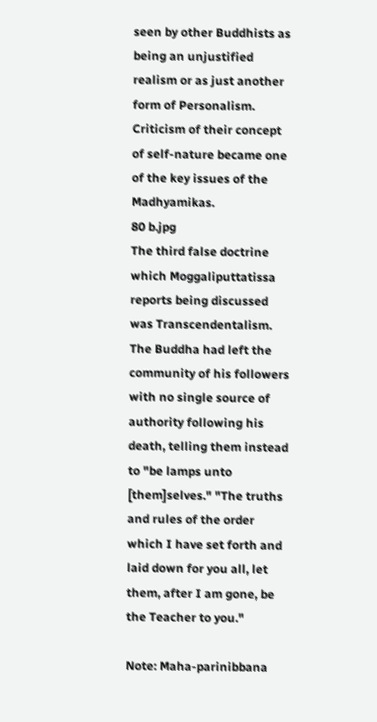seen by other Buddhists as being an unjustified realism or as just another form of Personalism. Criticism of their concept of self-nature became one of the key issues of the Madhyamikas.
80 b.jpg
The third false doctrine which Moggaliputtatissa reports being discussed was Transcendentalism. The Buddha had left the community of his followers with no single source of authority following his death, telling them instead to "be lamps unto [them]selves." "The truths and rules of the order which I have set forth and laid down for you all, let them, after I am gone, be the Teacher to you."

Note: Maha-parinibbana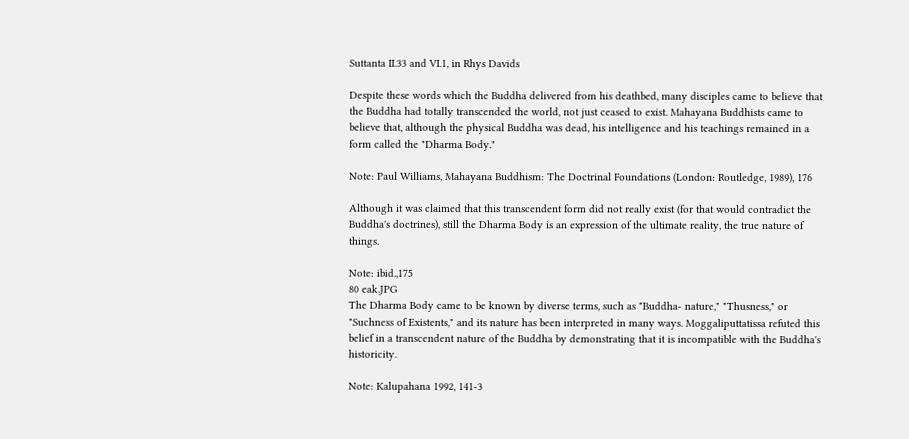Suttanta II.33 and VI.1, in Rhys Davids

Despite these words which the Buddha delivered from his deathbed, many disciples came to believe that the Buddha had totally transcended the world, not just ceased to exist. Mahayana Buddhists came to believe that, although the physical Buddha was dead, his intelligence and his teachings remained in a form called the "Dharma Body."

Note: Paul Williams, Mahayana Buddhism: The Doctrinal Foundations (London: Routledge, 1989), 176

Although it was claimed that this transcendent form did not really exist (for that would contradict the Buddha's doctrines), still the Dharma Body is an expression of the ultimate reality, the true nature of things.

Note: ibid.,175
80 eak.JPG
The Dharma Body came to be known by diverse terms, such as "Buddha- nature," "Thusness," or "Suchness of Existents," and its nature has been interpreted in many ways. Moggaliputtatissa refuted this belief in a transcendent nature of the Buddha by demonstrating that it is incompatible with the Buddha's historicity.

Note: Kalupahana 1992, 141-3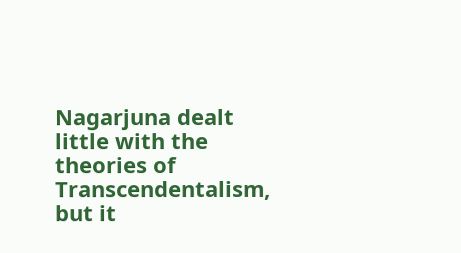Nagarjuna dealt little with the theories of Transcendentalism, but it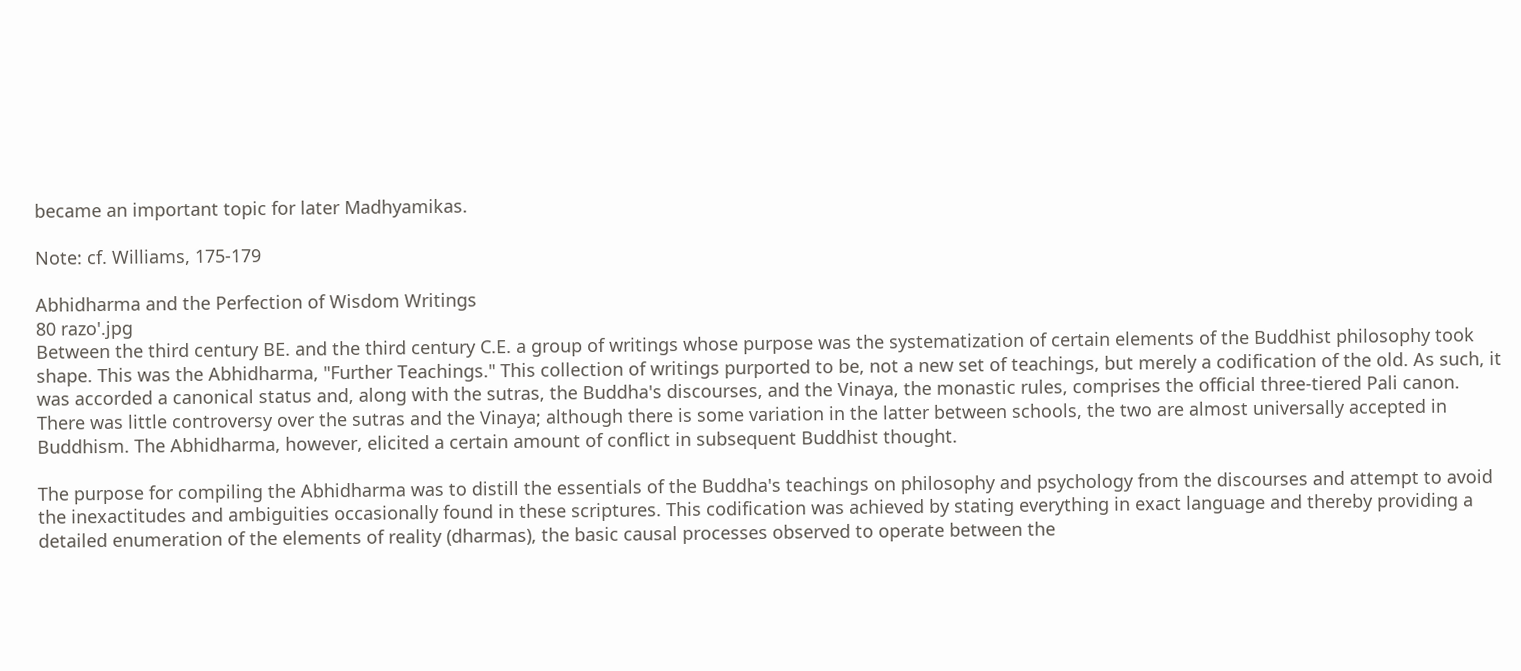became an important topic for later Madhyamikas.

Note: cf. Williams, 175-179

Abhidharma and the Perfection of Wisdom Writings
80 razo'.jpg
Between the third century BE. and the third century C.E. a group of writings whose purpose was the systematization of certain elements of the Buddhist philosophy took shape. This was the Abhidharma, "Further Teachings." This collection of writings purported to be, not a new set of teachings, but merely a codification of the old. As such, it was accorded a canonical status and, along with the sutras, the Buddha's discourses, and the Vinaya, the monastic rules, comprises the official three-tiered Pali canon. There was little controversy over the sutras and the Vinaya; although there is some variation in the latter between schools, the two are almost universally accepted in Buddhism. The Abhidharma, however, elicited a certain amount of conflict in subsequent Buddhist thought.

The purpose for compiling the Abhidharma was to distill the essentials of the Buddha's teachings on philosophy and psychology from the discourses and attempt to avoid the inexactitudes and ambiguities occasionally found in these scriptures. This codification was achieved by stating everything in exact language and thereby providing a detailed enumeration of the elements of reality (dharmas), the basic causal processes observed to operate between the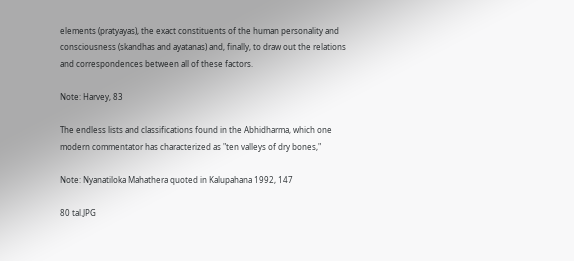elements (pratyayas), the exact constituents of the human personality and consciousness (skandhas and ayatanas) and, finally, to draw out the relations and correspondences between all of these factors.

Note: Harvey, 83

The endless lists and classifications found in the Abhidharma, which one modern commentator has characterized as "ten valleys of dry bones,"

Note: Nyanatiloka Mahathera quoted in Kalupahana 1992, 147

80 tal.JPG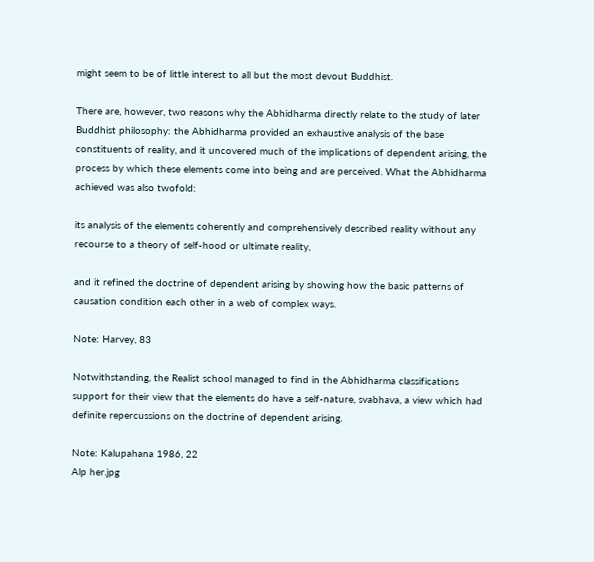might seem to be of little interest to all but the most devout Buddhist.

There are, however, two reasons why the Abhidharma directly relate to the study of later Buddhist philosophy: the Abhidharma provided an exhaustive analysis of the base constituents of reality, and it uncovered much of the implications of dependent arising, the process by which these elements come into being and are perceived. What the Abhidharma achieved was also twofold:

its analysis of the elements coherently and comprehensively described reality without any recourse to a theory of self-hood or ultimate reality,

and it refined the doctrine of dependent arising by showing how the basic patterns of causation condition each other in a web of complex ways.

Note: Harvey, 83

Notwithstanding, the Realist school managed to find in the Abhidharma classifications support for their view that the elements do have a self-nature, svabhava, a view which had definite repercussions on the doctrine of dependent arising.

Note: Kalupahana 1986, 22
Alp her.jpg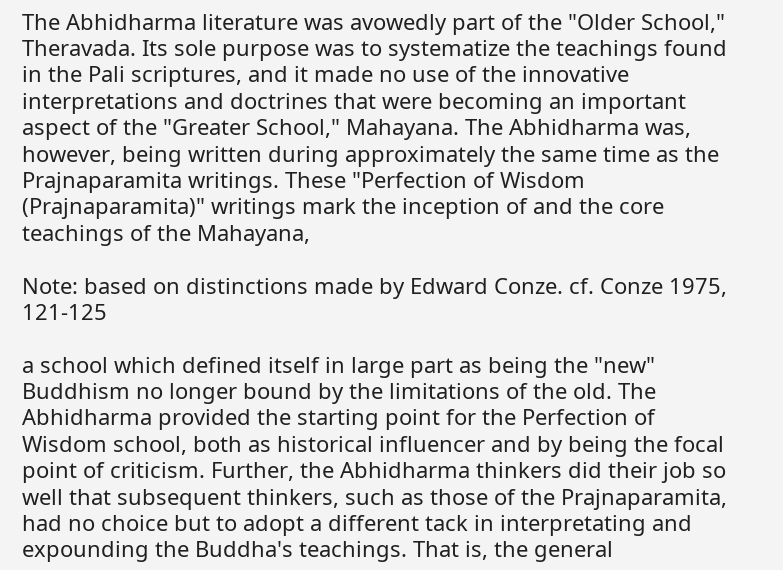The Abhidharma literature was avowedly part of the "Older School," Theravada. Its sole purpose was to systematize the teachings found in the Pali scriptures, and it made no use of the innovative interpretations and doctrines that were becoming an important aspect of the "Greater School," Mahayana. The Abhidharma was, however, being written during approximately the same time as the Prajnaparamita writings. These "Perfection of Wisdom (Prajnaparamita)" writings mark the inception of and the core teachings of the Mahayana,

Note: based on distinctions made by Edward Conze. cf. Conze 1975, 121-125

a school which defined itself in large part as being the "new" Buddhism no longer bound by the limitations of the old. The Abhidharma provided the starting point for the Perfection of Wisdom school, both as historical influencer and by being the focal point of criticism. Further, the Abhidharma thinkers did their job so well that subsequent thinkers, such as those of the Prajnaparamita, had no choice but to adopt a different tack in interpretating and expounding the Buddha's teachings. That is, the general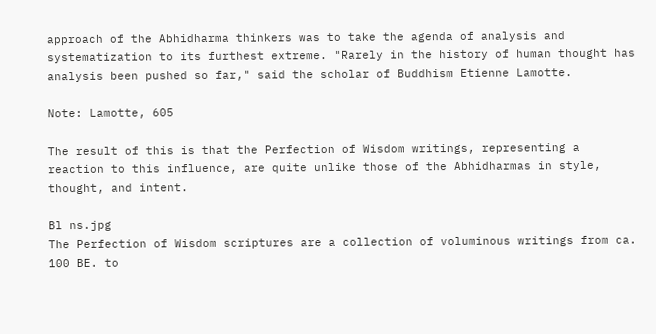approach of the Abhidharma thinkers was to take the agenda of analysis and systematization to its furthest extreme. "Rarely in the history of human thought has analysis been pushed so far," said the scholar of Buddhism Etienne Lamotte.

Note: Lamotte, 605

The result of this is that the Perfection of Wisdom writings, representing a reaction to this influence, are quite unlike those of the Abhidharmas in style, thought, and intent.

Bl ns.jpg
The Perfection of Wisdom scriptures are a collection of voluminous writings from ca. 100 BE. to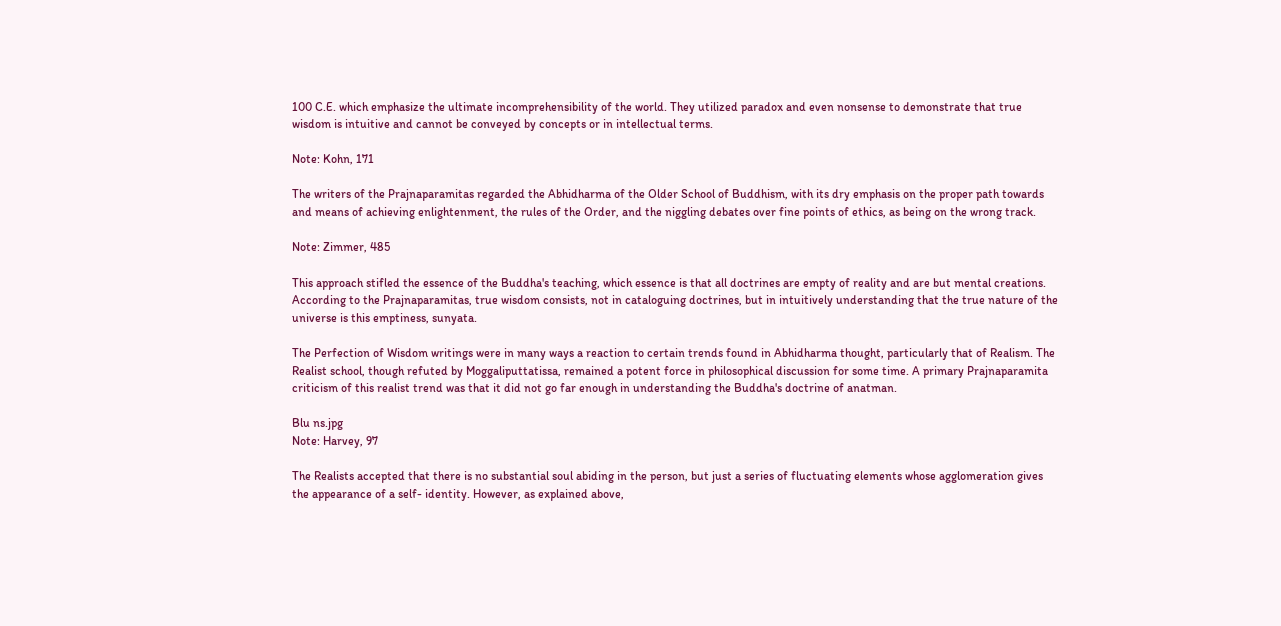100 C.E. which emphasize the ultimate incomprehensibility of the world. They utilized paradox and even nonsense to demonstrate that true wisdom is intuitive and cannot be conveyed by concepts or in intellectual terms.

Note: Kohn, 171

The writers of the Prajnaparamitas regarded the Abhidharma of the Older School of Buddhism, with its dry emphasis on the proper path towards and means of achieving enlightenment, the rules of the Order, and the niggling debates over fine points of ethics, as being on the wrong track.

Note: Zimmer, 485

This approach stifled the essence of the Buddha's teaching, which essence is that all doctrines are empty of reality and are but mental creations. According to the Prajnaparamitas, true wisdom consists, not in cataloguing doctrines, but in intuitively understanding that the true nature of the universe is this emptiness, sunyata.

The Perfection of Wisdom writings were in many ways a reaction to certain trends found in Abhidharma thought, particularly that of Realism. The Realist school, though refuted by Moggaliputtatissa, remained a potent force in philosophical discussion for some time. A primary Prajnaparamita criticism of this realist trend was that it did not go far enough in understanding the Buddha's doctrine of anatman.

Blu ns.jpg
Note: Harvey, 97

The Realists accepted that there is no substantial soul abiding in the person, but just a series of fluctuating elements whose agglomeration gives the appearance of a self- identity. However, as explained above,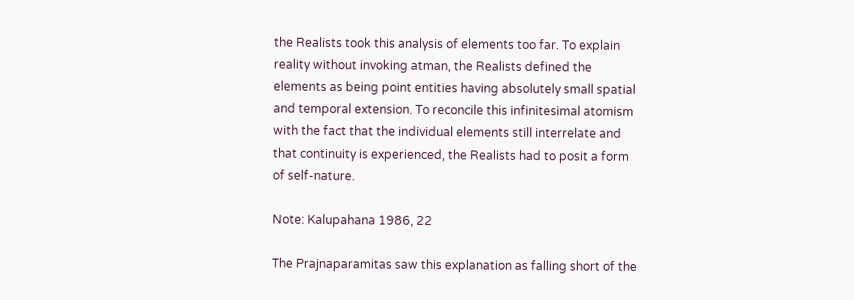the Realists took this analysis of elements too far. To explain reality without invoking atman, the Realists defined the elements as being point entities having absolutely small spatial and temporal extension. To reconcile this infinitesimal atomism with the fact that the individual elements still interrelate and that continuity is experienced, the Realists had to posit a form of self-nature.

Note: Kalupahana 1986, 22

The Prajnaparamitas saw this explanation as falling short of the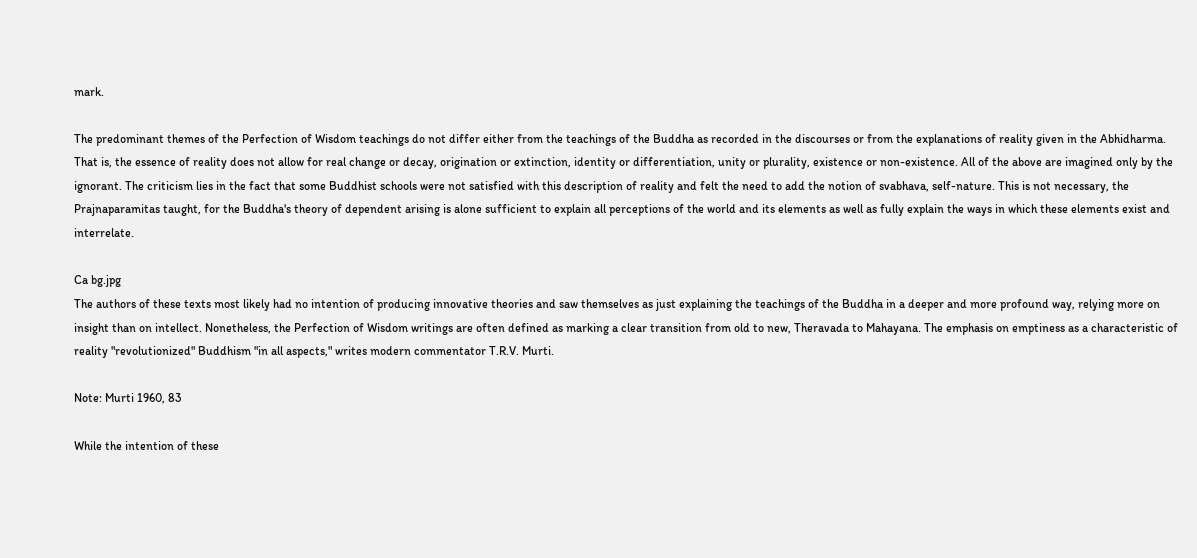mark.

The predominant themes of the Perfection of Wisdom teachings do not differ either from the teachings of the Buddha as recorded in the discourses or from the explanations of reality given in the Abhidharma. That is, the essence of reality does not allow for real change or decay, origination or extinction, identity or differentiation, unity or plurality, existence or non-existence. All of the above are imagined only by the ignorant. The criticism lies in the fact that some Buddhist schools were not satisfied with this description of reality and felt the need to add the notion of svabhava, self-nature. This is not necessary, the Prajnaparamitas taught, for the Buddha's theory of dependent arising is alone sufficient to explain all perceptions of the world and its elements as well as fully explain the ways in which these elements exist and interrelate.

Ca bg.jpg
The authors of these texts most likely had no intention of producing innovative theories and saw themselves as just explaining the teachings of the Buddha in a deeper and more profound way, relying more on insight than on intellect. Nonetheless, the Perfection of Wisdom writings are often defined as marking a clear transition from old to new, Theravada to Mahayana. The emphasis on emptiness as a characteristic of reality "revolutionized" Buddhism "in all aspects," writes modern commentator T.R.V. Murti.

Note: Murti 1960, 83

While the intention of these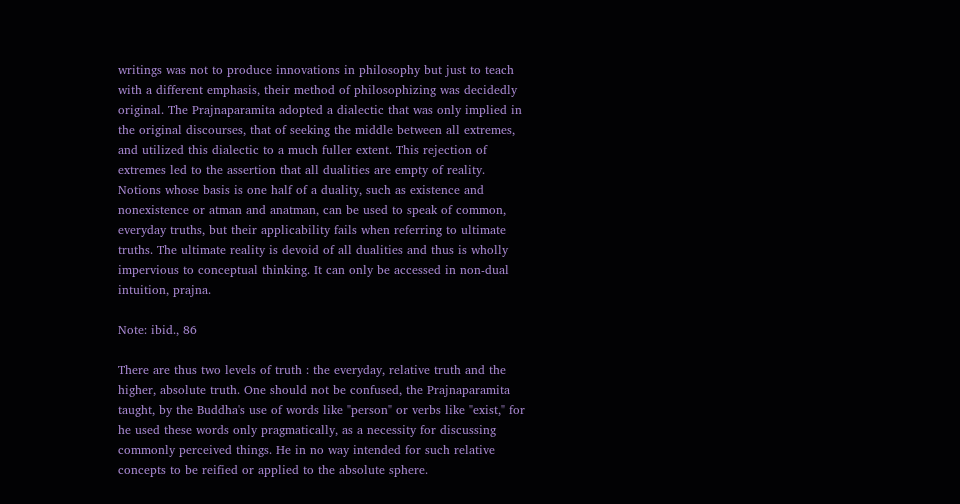writings was not to produce innovations in philosophy but just to teach with a different emphasis, their method of philosophizing was decidedly original. The Prajnaparamita adopted a dialectic that was only implied in the original discourses, that of seeking the middle between all extremes, and utilized this dialectic to a much fuller extent. This rejection of extremes led to the assertion that all dualities are empty of reality. Notions whose basis is one half of a duality, such as existence and nonexistence or atman and anatman, can be used to speak of common, everyday truths, but their applicability fails when referring to ultimate truths. The ultimate reality is devoid of all dualities and thus is wholly impervious to conceptual thinking. It can only be accessed in non-dual intuition, prajna.

Note: ibid., 86

There are thus two levels of truth : the everyday, relative truth and the higher, absolute truth. One should not be confused, the Prajnaparamita taught, by the Buddha's use of words like "person" or verbs like "exist," for he used these words only pragmatically, as a necessity for discussing commonly perceived things. He in no way intended for such relative concepts to be reified or applied to the absolute sphere.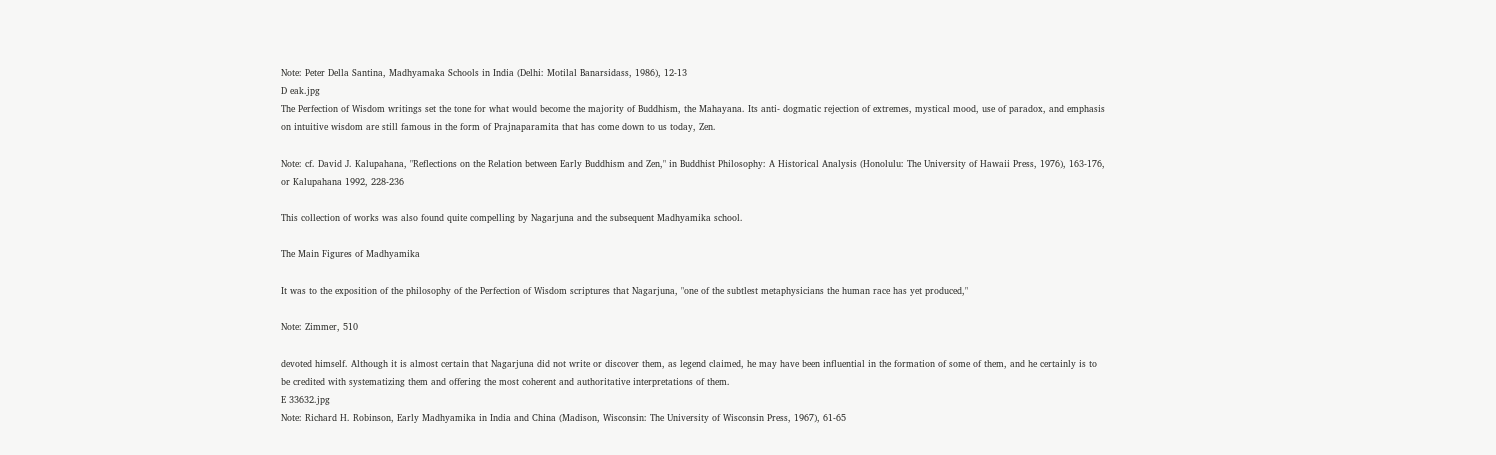Note: Peter Della Santina, Madhyamaka Schools in India (Delhi: Motilal Banarsidass, 1986), 12-13
D eak.jpg
The Perfection of Wisdom writings set the tone for what would become the majority of Buddhism, the Mahayana. Its anti- dogmatic rejection of extremes, mystical mood, use of paradox, and emphasis on intuitive wisdom are still famous in the form of Prajnaparamita that has come down to us today, Zen.

Note: cf. David J. Kalupahana, "Reflections on the Relation between Early Buddhism and Zen," in Buddhist Philosophy: A Historical Analysis (Honolulu: The University of Hawaii Press, 1976), 163-176, or Kalupahana 1992, 228-236

This collection of works was also found quite compelling by Nagarjuna and the subsequent Madhyamika school.

The Main Figures of Madhyamika

It was to the exposition of the philosophy of the Perfection of Wisdom scriptures that Nagarjuna, "one of the subtlest metaphysicians the human race has yet produced,"

Note: Zimmer, 510

devoted himself. Although it is almost certain that Nagarjuna did not write or discover them, as legend claimed, he may have been influential in the formation of some of them, and he certainly is to be credited with systematizing them and offering the most coherent and authoritative interpretations of them.
E 33632.jpg
Note: Richard H. Robinson, Early Madhyamika in India and China (Madison, Wisconsin: The University of Wisconsin Press, 1967), 61-65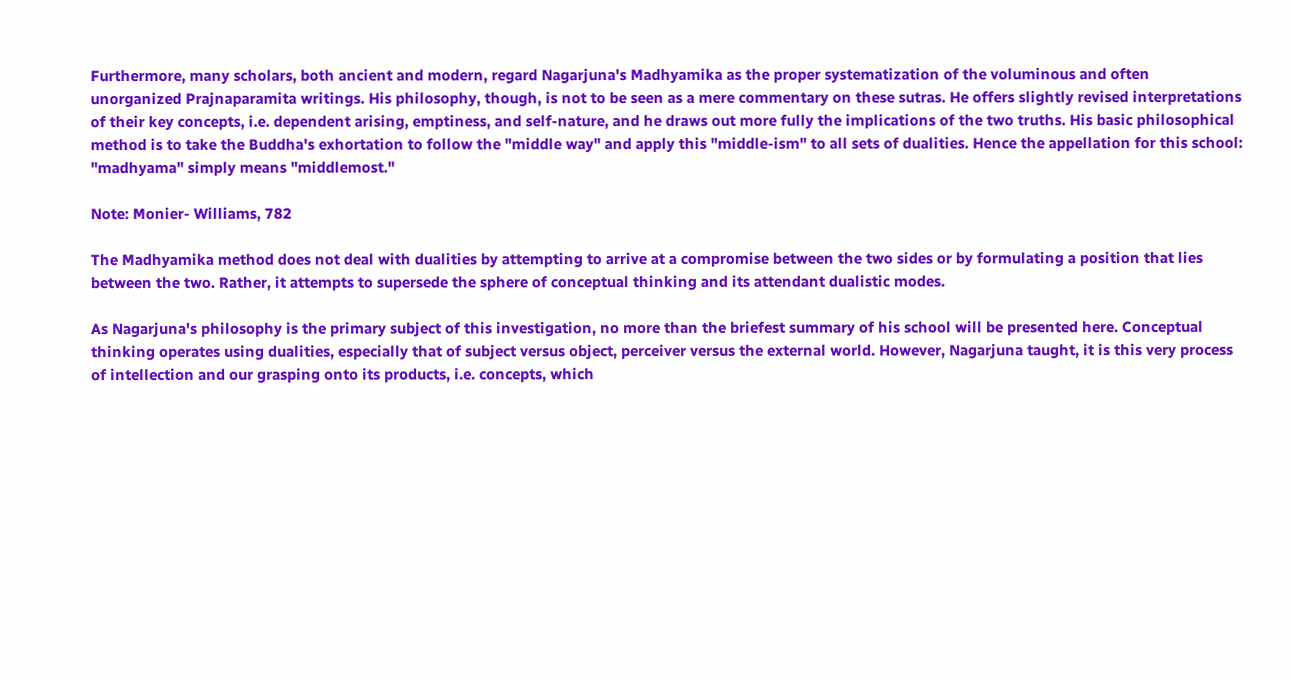Furthermore, many scholars, both ancient and modern, regard Nagarjuna's Madhyamika as the proper systematization of the voluminous and often unorganized Prajnaparamita writings. His philosophy, though, is not to be seen as a mere commentary on these sutras. He offers slightly revised interpretations of their key concepts, i.e. dependent arising, emptiness, and self-nature, and he draws out more fully the implications of the two truths. His basic philosophical method is to take the Buddha's exhortation to follow the "middle way" and apply this "middle-ism" to all sets of dualities. Hence the appellation for this school: "madhyama" simply means "middlemost."

Note: Monier- Williams, 782

The Madhyamika method does not deal with dualities by attempting to arrive at a compromise between the two sides or by formulating a position that lies between the two. Rather, it attempts to supersede the sphere of conceptual thinking and its attendant dualistic modes.

As Nagarjuna's philosophy is the primary subject of this investigation, no more than the briefest summary of his school will be presented here. Conceptual thinking operates using dualities, especially that of subject versus object, perceiver versus the external world. However, Nagarjuna taught, it is this very process of intellection and our grasping onto its products, i.e. concepts, which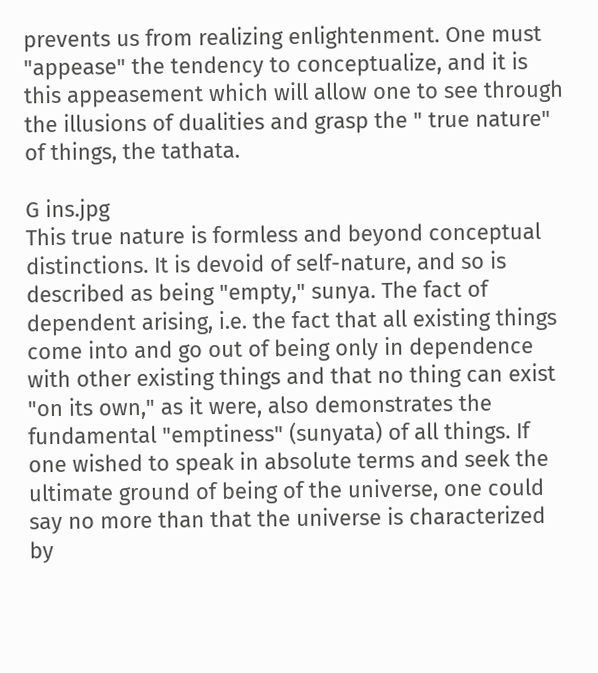prevents us from realizing enlightenment. One must "appease" the tendency to conceptualize, and it is this appeasement which will allow one to see through the illusions of dualities and grasp the " true nature" of things, the tathata.

G ins.jpg
This true nature is formless and beyond conceptual distinctions. It is devoid of self-nature, and so is described as being "empty," sunya. The fact of dependent arising, i.e. the fact that all existing things come into and go out of being only in dependence with other existing things and that no thing can exist "on its own," as it were, also demonstrates the fundamental "emptiness" (sunyata) of all things. If one wished to speak in absolute terms and seek the ultimate ground of being of the universe, one could say no more than that the universe is characterized by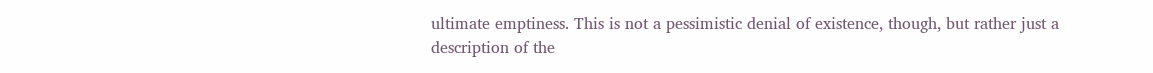ultimate emptiness. This is not a pessimistic denial of existence, though, but rather just a description of the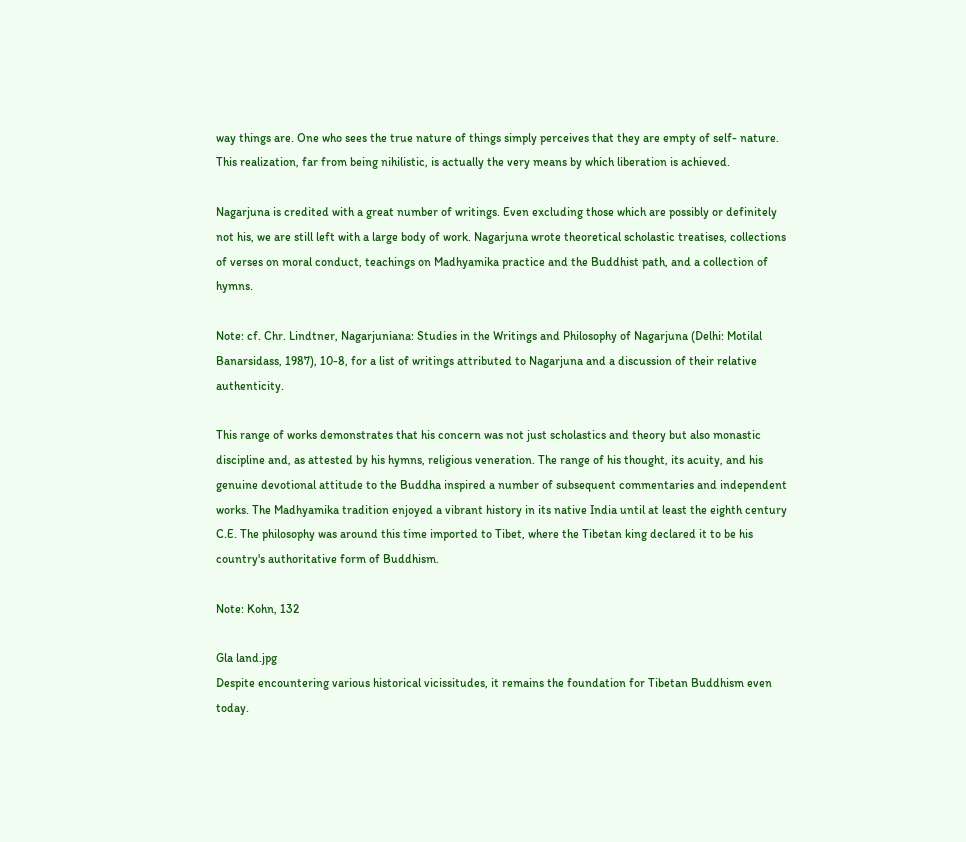way things are. One who sees the true nature of things simply perceives that they are empty of self- nature. This realization, far from being nihilistic, is actually the very means by which liberation is achieved.

Nagarjuna is credited with a great number of writings. Even excluding those which are possibly or definitely not his, we are still left with a large body of work. Nagarjuna wrote theoretical scholastic treatises, collections of verses on moral conduct, teachings on Madhyamika practice and the Buddhist path, and a collection of hymns.

Note: cf. Chr. Lindtner, Nagarjuniana: Studies in the Writings and Philosophy of Nagarjuna (Delhi: Motilal Banarsidass, 1987), 10-8, for a list of writings attributed to Nagarjuna and a discussion of their relative authenticity.

This range of works demonstrates that his concern was not just scholastics and theory but also monastic discipline and, as attested by his hymns, religious veneration. The range of his thought, its acuity, and his genuine devotional attitude to the Buddha inspired a number of subsequent commentaries and independent works. The Madhyamika tradition enjoyed a vibrant history in its native India until at least the eighth century C.E. The philosophy was around this time imported to Tibet, where the Tibetan king declared it to be his country's authoritative form of Buddhism.

Note: Kohn, 132

Gla land.jpg
Despite encountering various historical vicissitudes, it remains the foundation for Tibetan Buddhism even today.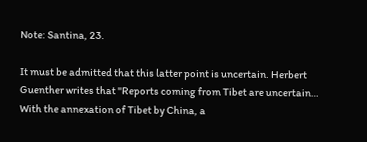Note: Santina, 23.

It must be admitted that this latter point is uncertain. Herbert Guenther writes that "Reports coming from Tibet are uncertain… With the annexation of Tibet by China, a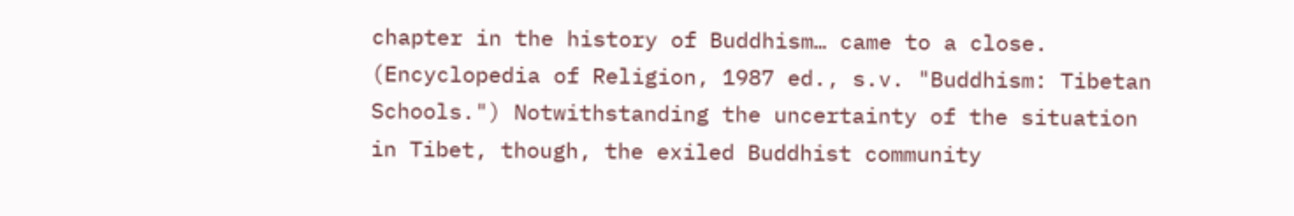chapter in the history of Buddhism… came to a close. (Encyclopedia of Religion, 1987 ed., s.v. "Buddhism: Tibetan Schools.") Notwithstanding the uncertainty of the situation in Tibet, though, the exiled Buddhist community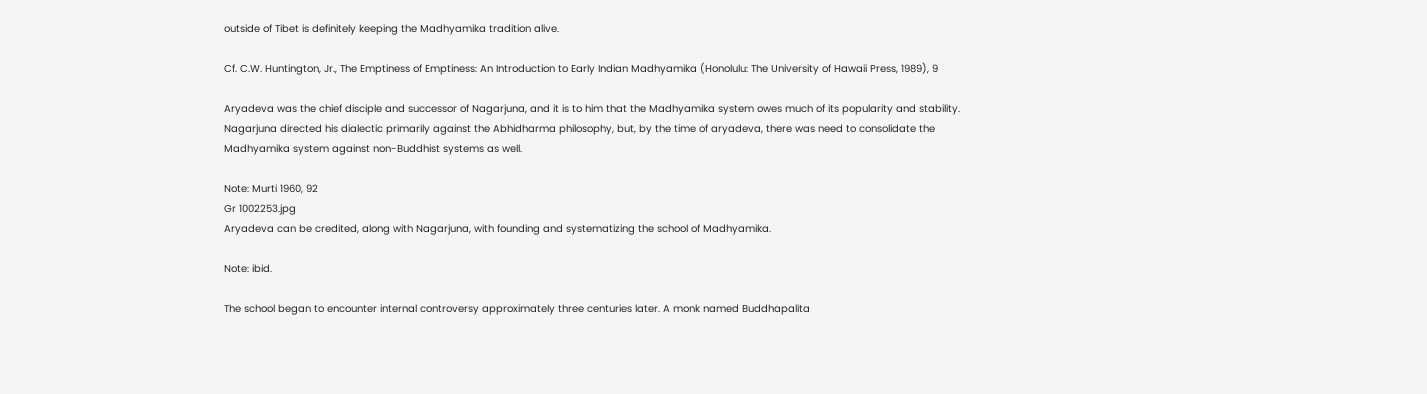outside of Tibet is definitely keeping the Madhyamika tradition alive.

Cf. C.W. Huntington, Jr., The Emptiness of Emptiness: An Introduction to Early Indian Madhyamika (Honolulu: The University of Hawaii Press, 1989), 9

Aryadeva was the chief disciple and successor of Nagarjuna, and it is to him that the Madhyamika system owes much of its popularity and stability. Nagarjuna directed his dialectic primarily against the Abhidharma philosophy, but, by the time of aryadeva, there was need to consolidate the Madhyamika system against non-Buddhist systems as well.

Note: Murti 1960, 92
Gr 1002253.jpg
Aryadeva can be credited, along with Nagarjuna, with founding and systematizing the school of Madhyamika.

Note: ibid.

The school began to encounter internal controversy approximately three centuries later. A monk named Buddhapalita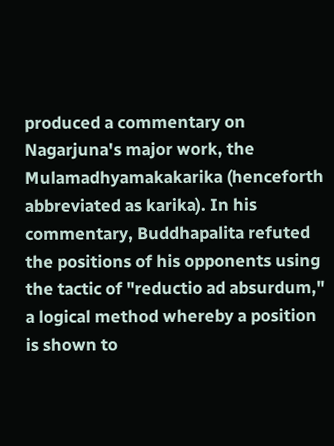produced a commentary on Nagarjuna's major work, the Mulamadhyamakakarika (henceforth abbreviated as karika). In his commentary, Buddhapalita refuted the positions of his opponents using the tactic of "reductio ad absurdum," a logical method whereby a position is shown to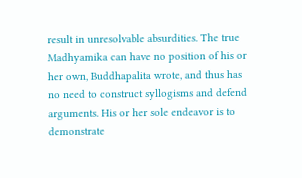result in unresolvable absurdities. The true Madhyamika can have no position of his or her own, Buddhapalita wrote, and thus has no need to construct syllogisms and defend arguments. His or her sole endeavor is to demonstrate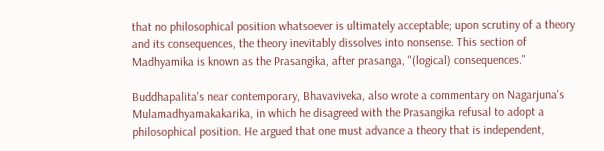that no philosophical position whatsoever is ultimately acceptable; upon scrutiny of a theory and its consequences, the theory inevitably dissolves into nonsense. This section of Madhyamika is known as the Prasangika, after prasanga, "(logical) consequences."

Buddhapalita's near contemporary, Bhavaviveka, also wrote a commentary on Nagarjuna's Mulamadhyamakakarika, in which he disagreed with the Prasangika refusal to adopt a philosophical position. He argued that one must advance a theory that is independent,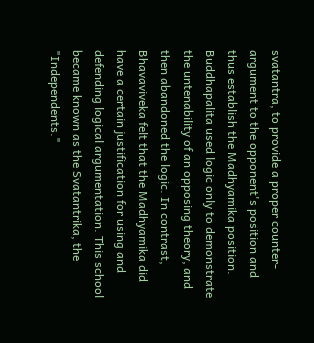svatantra, to provide a proper counter-argument to the opponent's position and thus establish the Madhyamika position. Buddhapalita used logic only to demonstrate the untenability of an opposing theory, and then abandoned the logic. In contrast, Bhavaviveka felt that the Madhyamika did have a certain justification for using and defending logical argumentation. This school became known as the Svatantrika, the "Independents."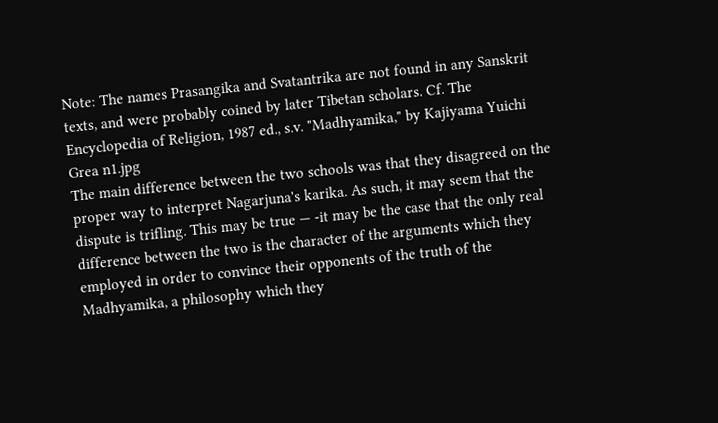Note: The names Prasangika and Svatantrika are not found in any Sanskrit texts, and were probably coined by later Tibetan scholars. Cf. The Encyclopedia of Religion, 1987 ed., s.v. "Madhyamika," by Kajiyama Yuichi
Grea n1.jpg
The main difference between the two schools was that they disagreed on the proper way to interpret Nagarjuna's karika. As such, it may seem that the dispute is trifling. This may be true — -it may be the case that the only real difference between the two is the character of the arguments which they employed in order to convince their opponents of the truth of the Madhyamika, a philosophy which they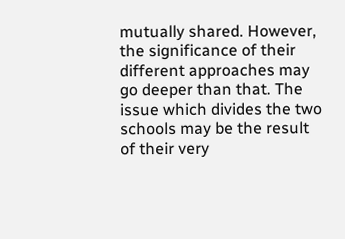mutually shared. However, the significance of their different approaches may go deeper than that. The issue which divides the two schools may be the result of their very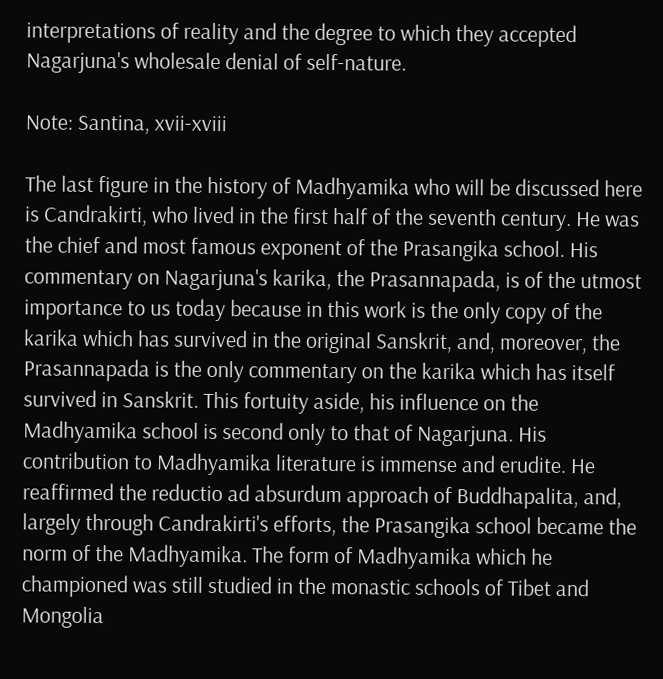interpretations of reality and the degree to which they accepted Nagarjuna's wholesale denial of self-nature.

Note: Santina, xvii-xviii

The last figure in the history of Madhyamika who will be discussed here is Candrakirti, who lived in the first half of the seventh century. He was the chief and most famous exponent of the Prasangika school. His commentary on Nagarjuna's karika, the Prasannapada, is of the utmost importance to us today because in this work is the only copy of the karika which has survived in the original Sanskrit, and, moreover, the Prasannapada is the only commentary on the karika which has itself survived in Sanskrit. This fortuity aside, his influence on the Madhyamika school is second only to that of Nagarjuna. His contribution to Madhyamika literature is immense and erudite. He reaffirmed the reductio ad absurdum approach of Buddhapalita, and, largely through Candrakirti's efforts, the Prasangika school became the norm of the Madhyamika. The form of Madhyamika which he championed was still studied in the monastic schools of Tibet and Mongolia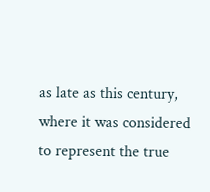as late as this century, where it was considered to represent the true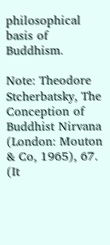philosophical basis of Buddhism.

Note: Theodore Stcherbatsky, The Conception of Buddhist Nirvana (London: Mouton & Co, 1965), 67. (It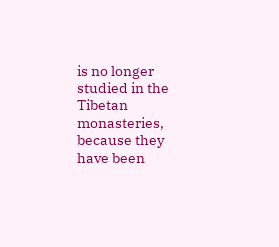is no longer studied in the Tibetan monasteries, because they have been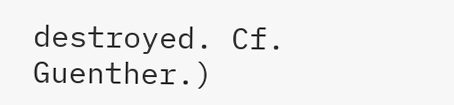destroyed. Cf. Guenther.)